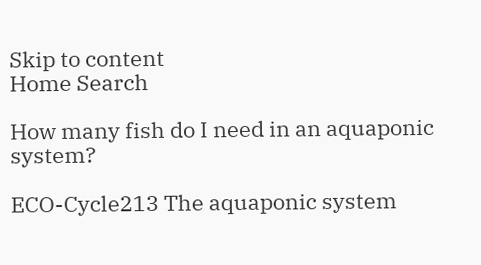Skip to content
Home Search

How many fish do I need in an aquaponic system?

ECO-Cycle213 The aquaponic system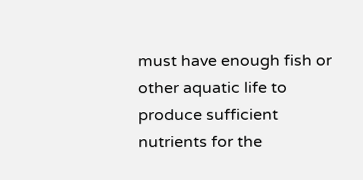must have enough fish or other aquatic life to produce sufficient nutrients for the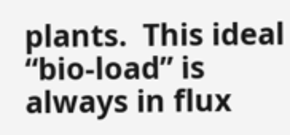plants.  This ideal “bio-load” is always in flux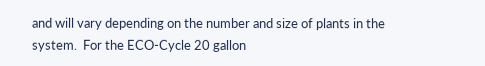and will vary depending on the number and size of plants in the system.  For the ECO-Cycle 20 gallon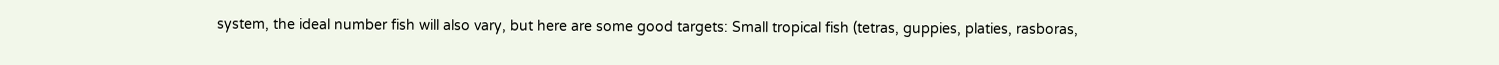system, the ideal number fish will also vary, but here are some good targets: Small tropical fish (tetras, guppies, platies, rasboras,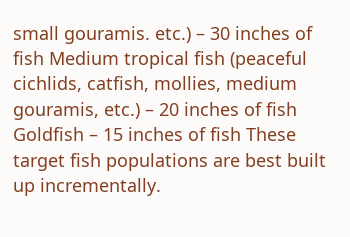small gouramis. etc.) – 30 inches of fish Medium tropical fish (peaceful cichlids, catfish, mollies, medium gouramis, etc.) – 20 inches of fish Goldfish – 15 inches of fish These target fish populations are best built up incrementally.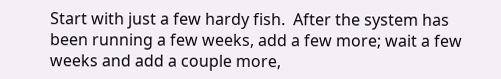Start with just a few hardy fish.  After the system has been running a few weeks, add a few more; wait a few weeks and add a couple more,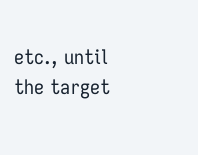etc., until the target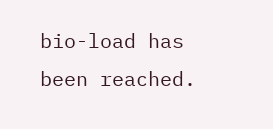bio-load has been reached.